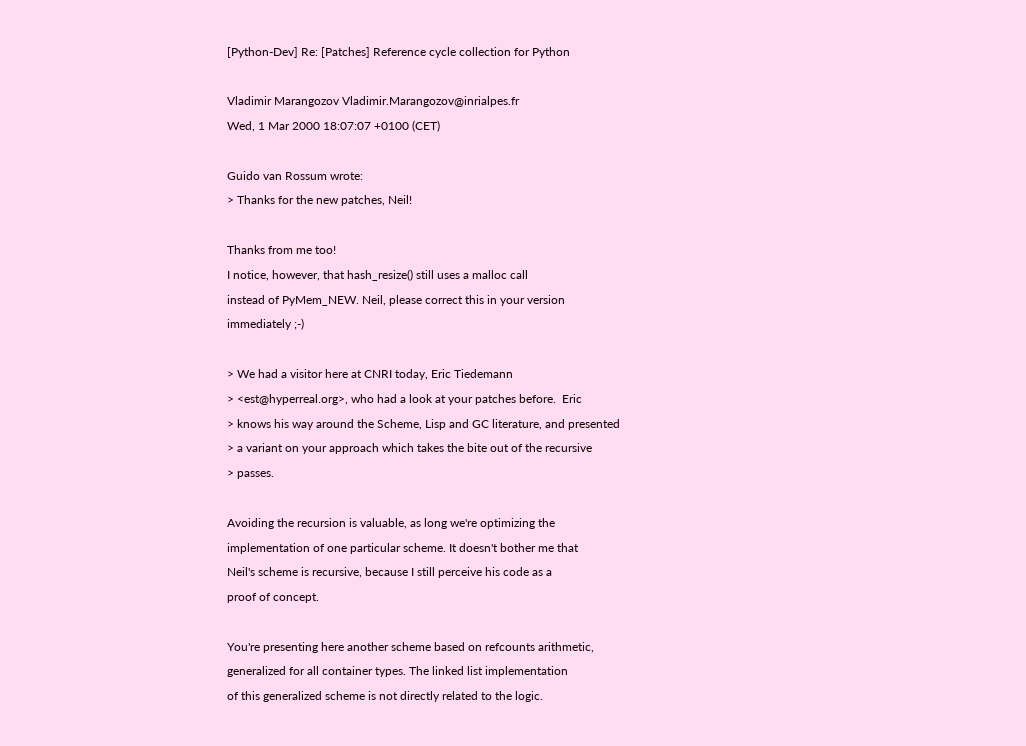[Python-Dev] Re: [Patches] Reference cycle collection for Python

Vladimir Marangozov Vladimir.Marangozov@inrialpes.fr
Wed, 1 Mar 2000 18:07:07 +0100 (CET)

Guido van Rossum wrote:
> Thanks for the new patches, Neil!

Thanks from me too!
I notice, however, that hash_resize() still uses a malloc call
instead of PyMem_NEW. Neil, please correct this in your version
immediately ;-)

> We had a visitor here at CNRI today, Eric Tiedemann
> <est@hyperreal.org>, who had a look at your patches before.  Eric
> knows his way around the Scheme, Lisp and GC literature, and presented
> a variant on your approach which takes the bite out of the recursive
> passes.

Avoiding the recursion is valuable, as long we're optimizing the
implementation of one particular scheme. It doesn't bother me that
Neil's scheme is recursive, because I still perceive his code as a
proof of concept.

You're presenting here another scheme based on refcounts arithmetic,
generalized for all container types. The linked list implementation
of this generalized scheme is not directly related to the logic.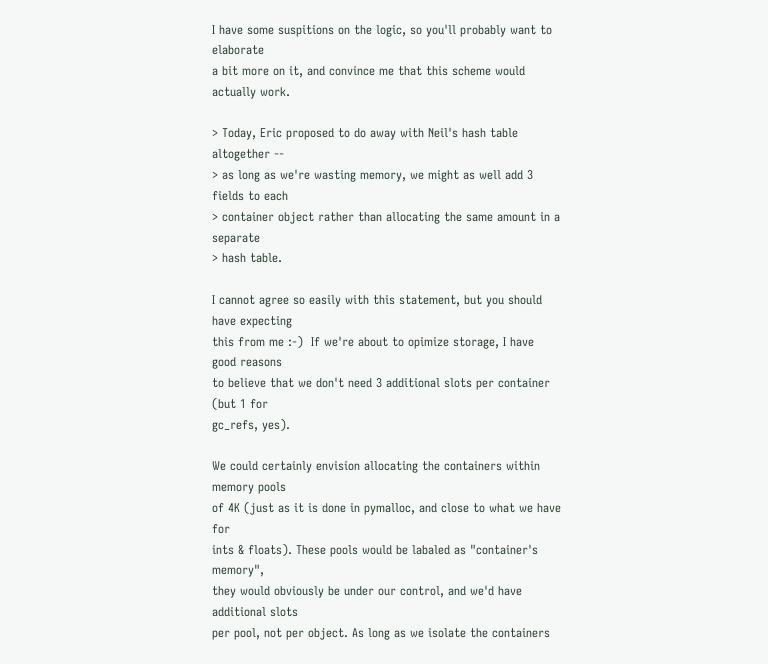I have some suspitions on the logic, so you'll probably want to elaborate
a bit more on it, and convince me that this scheme would actually work.

> Today, Eric proposed to do away with Neil's hash table altogether --
> as long as we're wasting memory, we might as well add 3 fields to each
> container object rather than allocating the same amount in a separate
> hash table.

I cannot agree so easily with this statement, but you should have expecting
this from me :-)  If we're about to opimize storage, I have good reasons
to believe that we don't need 3 additional slots per container (but 1 for
gc_refs, yes).

We could certainly envision allocating the containers within memory pools
of 4K (just as it is done in pymalloc, and close to what we have for
ints & floats). These pools would be labaled as "container's memory",
they would obviously be under our control, and we'd have additional slots
per pool, not per object. As long as we isolate the containers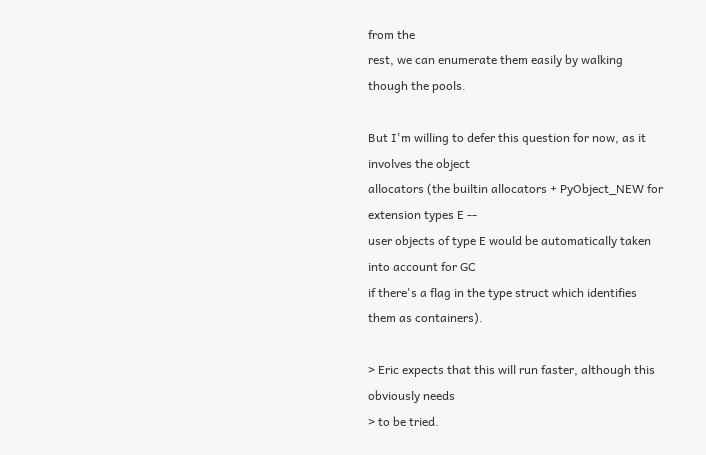from the
rest, we can enumerate them easily by walking though the pools.

But I'm willing to defer this question for now, as it involves the object
allocators (the builtin allocators + PyObject_NEW for extension types E --
user objects of type E would be automatically taken into account for GC
if there's a flag in the type struct which identifies them as containers).

> Eric expects that this will run faster, although this obviously needs
> to be tried.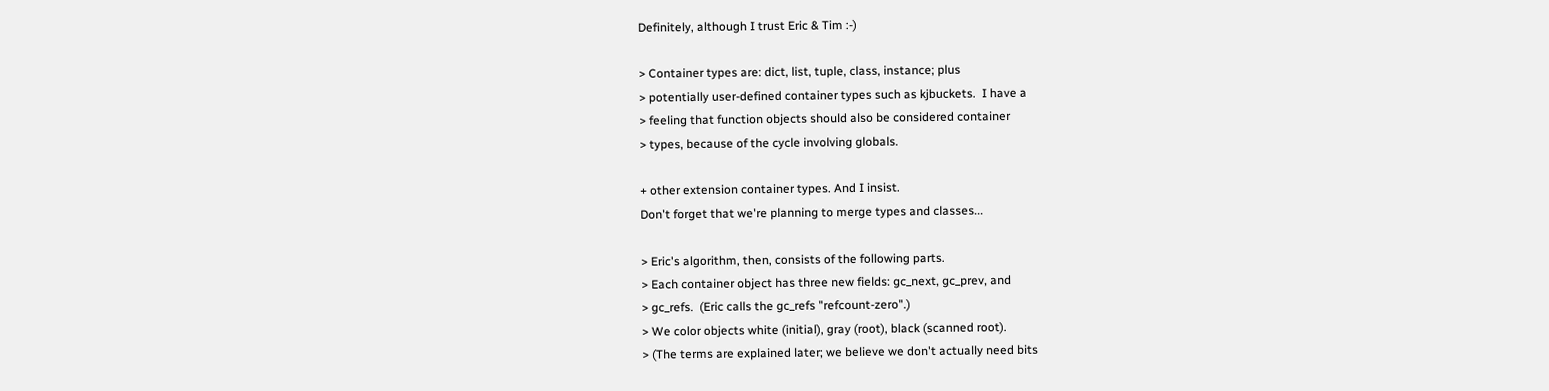Definitely, although I trust Eric & Tim :-)

> Container types are: dict, list, tuple, class, instance; plus
> potentially user-defined container types such as kjbuckets.  I have a
> feeling that function objects should also be considered container
> types, because of the cycle involving globals.

+ other extension container types. And I insist.
Don't forget that we're planning to merge types and classes...

> Eric's algorithm, then, consists of the following parts.
> Each container object has three new fields: gc_next, gc_prev, and
> gc_refs.  (Eric calls the gc_refs "refcount-zero".)
> We color objects white (initial), gray (root), black (scanned root).
> (The terms are explained later; we believe we don't actually need bits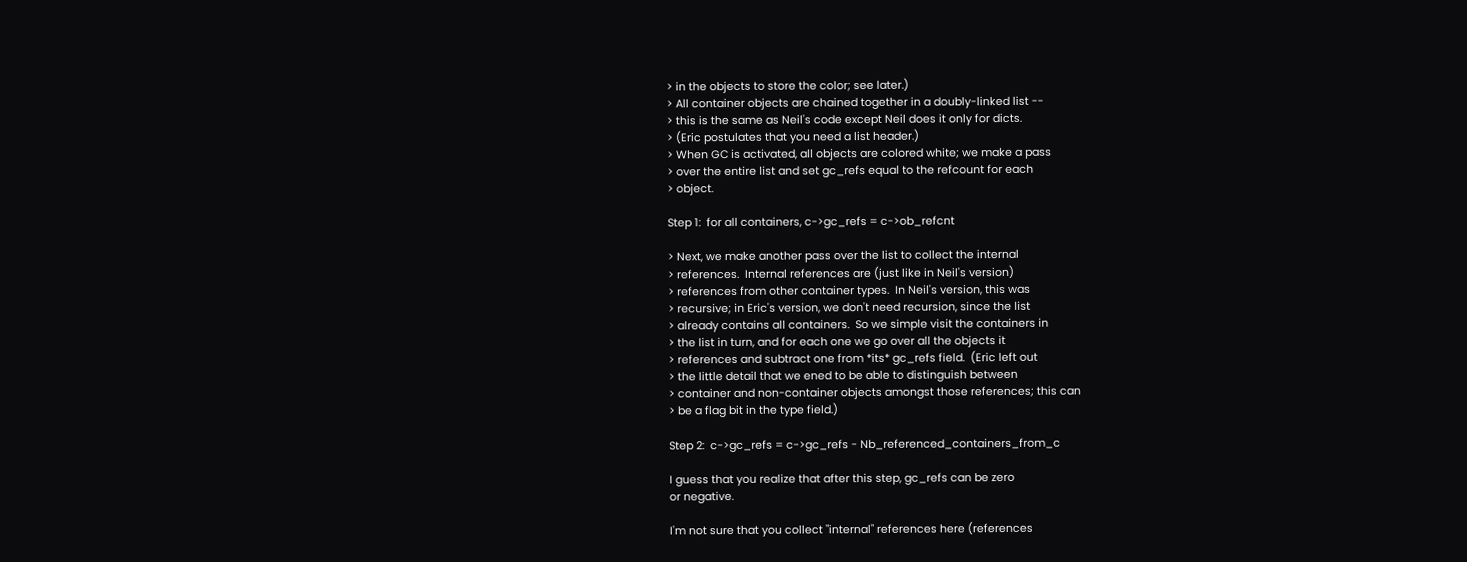> in the objects to store the color; see later.)
> All container objects are chained together in a doubly-linked list --
> this is the same as Neil's code except Neil does it only for dicts.
> (Eric postulates that you need a list header.)
> When GC is activated, all objects are colored white; we make a pass
> over the entire list and set gc_refs equal to the refcount for each
> object.

Step 1:  for all containers, c->gc_refs = c->ob_refcnt

> Next, we make another pass over the list to collect the internal
> references.  Internal references are (just like in Neil's version)
> references from other container types.  In Neil's version, this was
> recursive; in Eric's version, we don't need recursion, since the list
> already contains all containers.  So we simple visit the containers in
> the list in turn, and for each one we go over all the objects it
> references and subtract one from *its* gc_refs field.  (Eric left out
> the little detail that we ened to be able to distinguish between
> container and non-container objects amongst those references; this can
> be a flag bit in the type field.)

Step 2:  c->gc_refs = c->gc_refs - Nb_referenced_containers_from_c

I guess that you realize that after this step, gc_refs can be zero
or negative.

I'm not sure that you collect "internal" references here (references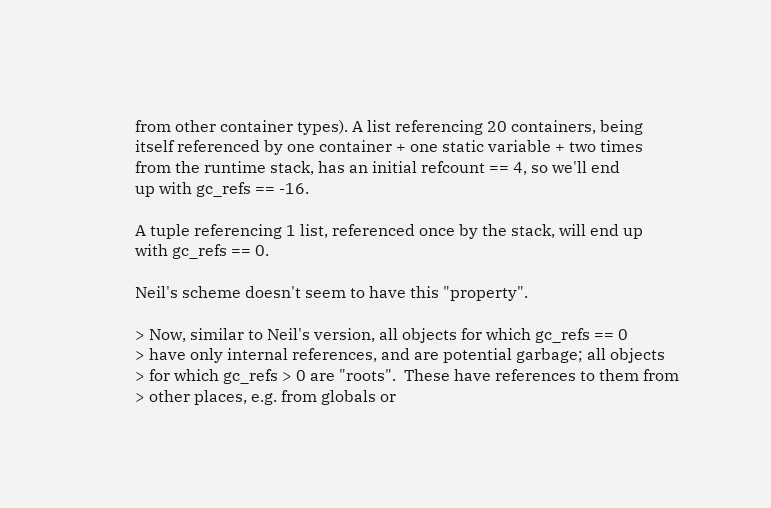from other container types). A list referencing 20 containers, being
itself referenced by one container + one static variable + two times
from the runtime stack, has an initial refcount == 4, so we'll end
up with gc_refs == -16.

A tuple referencing 1 list, referenced once by the stack, will end up
with gc_refs == 0.

Neil's scheme doesn't seem to have this "property".

> Now, similar to Neil's version, all objects for which gc_refs == 0
> have only internal references, and are potential garbage; all objects
> for which gc_refs > 0 are "roots".  These have references to them from
> other places, e.g. from globals or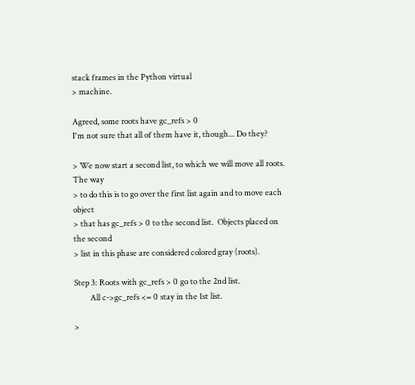stack frames in the Python virtual
> machine.

Agreed, some roots have gc_refs > 0
I'm not sure that all of them have it, though... Do they?

> We now start a second list, to which we will move all roots.  The way
> to do this is to go over the first list again and to move each object
> that has gc_refs > 0 to the second list.  Objects placed on the second
> list in this phase are considered colored gray (roots).

Step 3: Roots with gc_refs > 0 go to the 2nd list.
        All c->gc_refs <= 0 stay in the 1st list.

>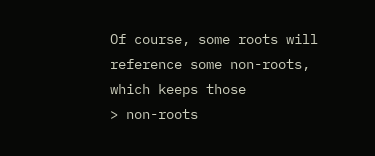Of course, some roots will reference some non-roots, which keeps those
> non-roots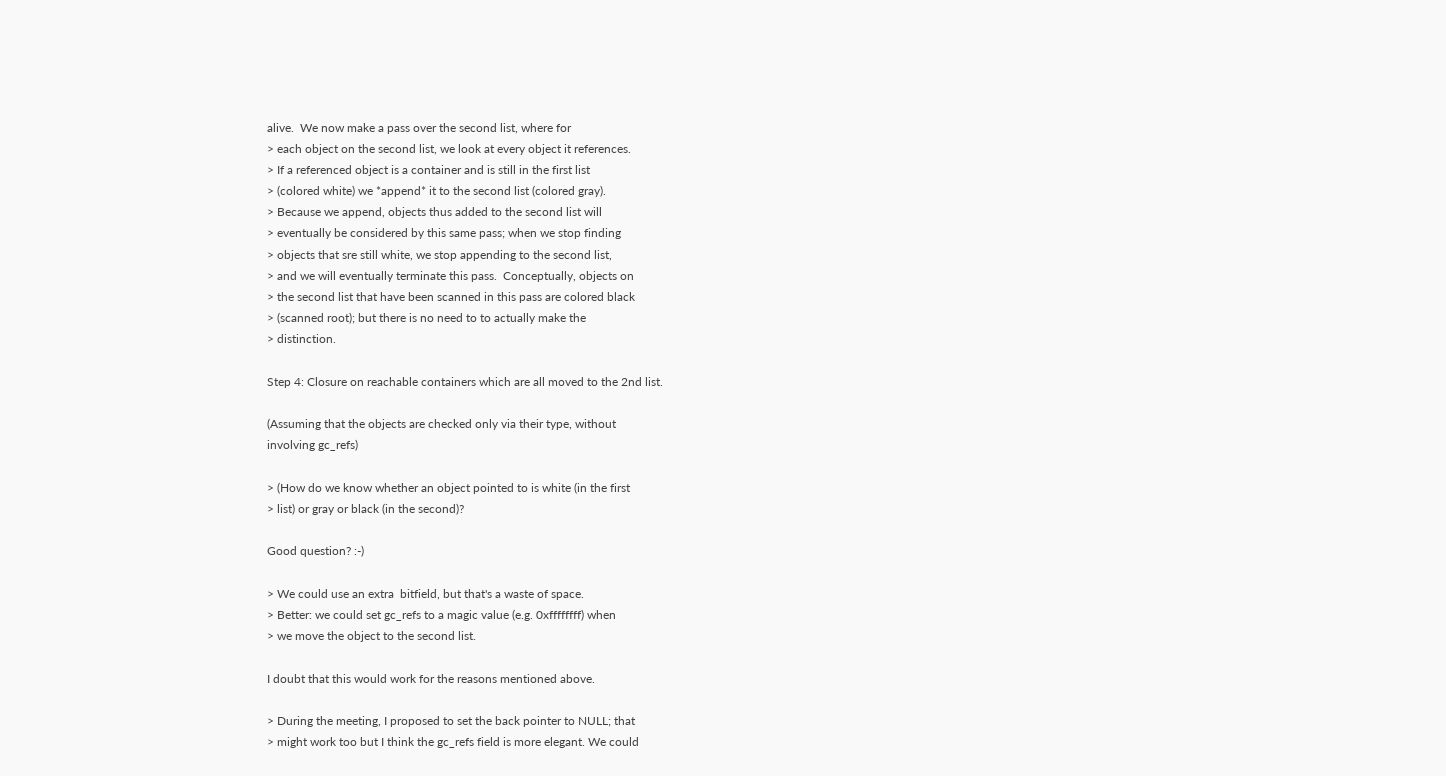alive.  We now make a pass over the second list, where for
> each object on the second list, we look at every object it references.
> If a referenced object is a container and is still in the first list
> (colored white) we *append* it to the second list (colored gray).
> Because we append, objects thus added to the second list will
> eventually be considered by this same pass; when we stop finding
> objects that sre still white, we stop appending to the second list,
> and we will eventually terminate this pass.  Conceptually, objects on
> the second list that have been scanned in this pass are colored black
> (scanned root); but there is no need to to actually make the
> distinction.

Step 4: Closure on reachable containers which are all moved to the 2nd list.

(Assuming that the objects are checked only via their type, without
involving gc_refs)

> (How do we know whether an object pointed to is white (in the first
> list) or gray or black (in the second)?

Good question? :-)

> We could use an extra  bitfield, but that's a waste of space.
> Better: we could set gc_refs to a magic value (e.g. 0xffffffff) when
> we move the object to the second list.

I doubt that this would work for the reasons mentioned above.

> During the meeting, I proposed to set the back pointer to NULL; that
> might work too but I think the gc_refs field is more elegant. We could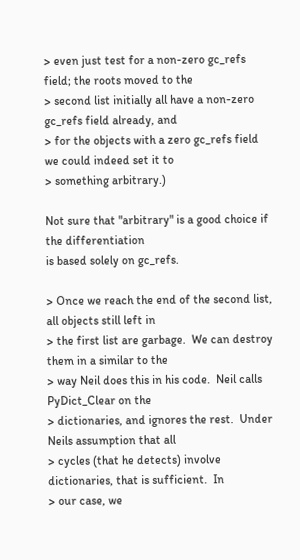> even just test for a non-zero gc_refs field; the roots moved to the
> second list initially all have a non-zero gc_refs field already, and
> for the objects with a zero gc_refs field we could indeed set it to
> something arbitrary.)

Not sure that "arbitrary" is a good choice if the differentiation
is based solely on gc_refs.

> Once we reach the end of the second list, all objects still left in
> the first list are garbage.  We can destroy them in a similar to the
> way Neil does this in his code.  Neil calls PyDict_Clear on the
> dictionaries, and ignores the rest.  Under Neils assumption that all
> cycles (that he detects) involve dictionaries, that is sufficient.  In
> our case, we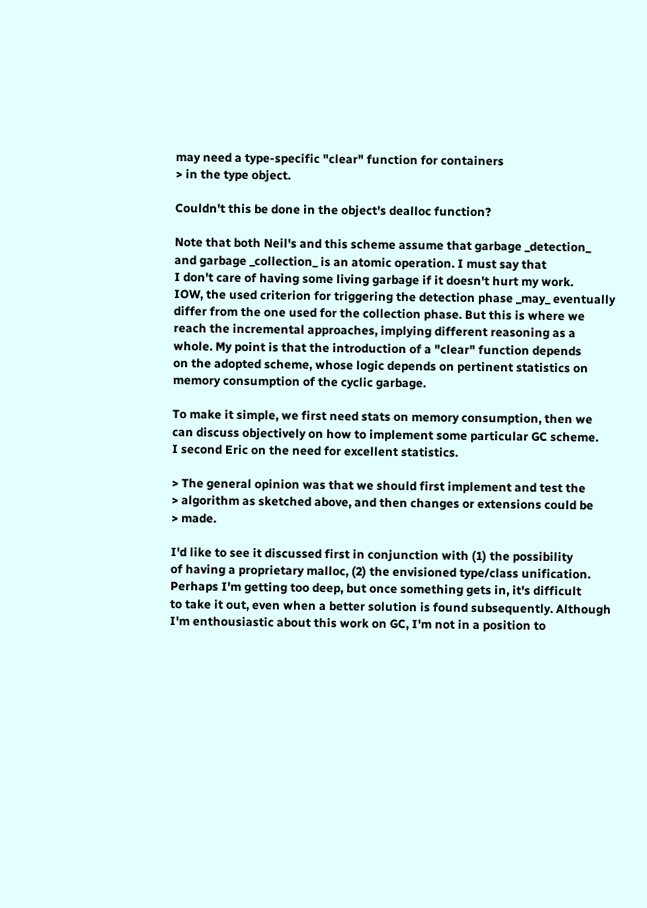may need a type-specific "clear" function for containers
> in the type object.

Couldn't this be done in the object's dealloc function?

Note that both Neil's and this scheme assume that garbage _detection_
and garbage _collection_ is an atomic operation. I must say that
I don't care of having some living garbage if it doesn't hurt my work.
IOW, the used criterion for triggering the detection phase _may_ eventually
differ from the one used for the collection phase. But this is where we
reach the incremental approaches, implying different reasoning as a
whole. My point is that the introduction of a "clear" function depends
on the adopted scheme, whose logic depends on pertinent statistics on
memory consumption of the cyclic garbage.

To make it simple, we first need stats on memory consumption, then we
can discuss objectively on how to implement some particular GC scheme.
I second Eric on the need for excellent statistics.

> The general opinion was that we should first implement and test the
> algorithm as sketched above, and then changes or extensions could be
> made.

I'd like to see it discussed first in conjunction with (1) the possibility
of having a proprietary malloc, (2) the envisioned type/class unification.
Perhaps I'm getting too deep, but once something gets in, it's difficult
to take it out, even when a better solution is found subsequently. Although
I'm enthousiastic about this work on GC, I'm not in a position to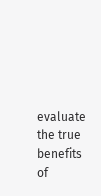evaluate
the true benefits of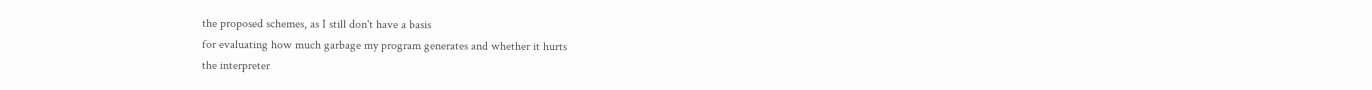the proposed schemes, as I still don't have a basis
for evaluating how much garbage my program generates and whether it hurts
the interpreter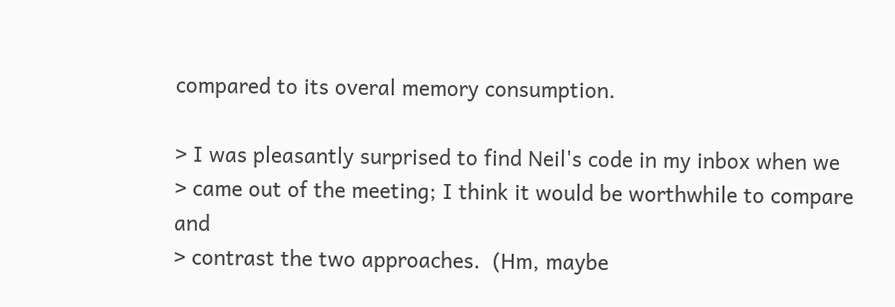compared to its overal memory consumption.

> I was pleasantly surprised to find Neil's code in my inbox when we
> came out of the meeting; I think it would be worthwhile to compare and
> contrast the two approaches.  (Hm, maybe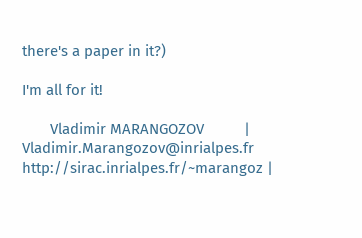there's a paper in it?)

I'm all for it!

       Vladimir MARANGOZOV          | Vladimir.Marangozov@inrialpes.fr
http://sirac.inrialpes.fr/~marangoz |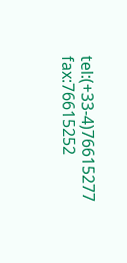tel:(+33-4)76615277 fax:76615252